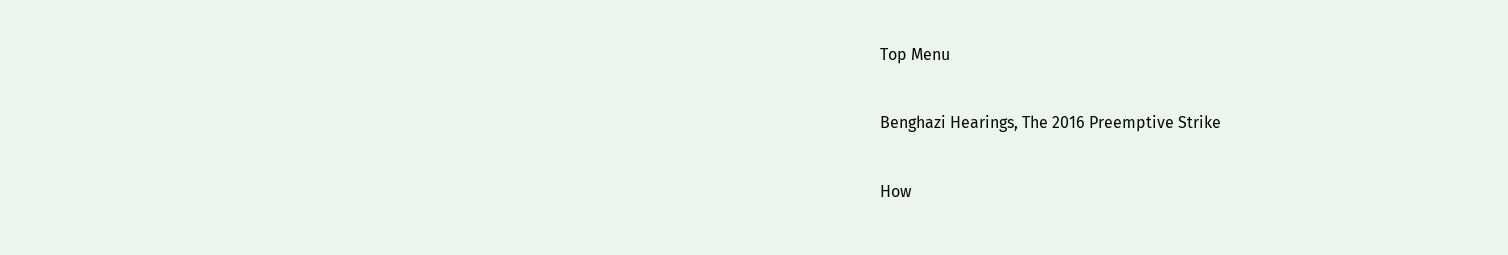Top Menu

Benghazi Hearings, The 2016 Preemptive Strike

How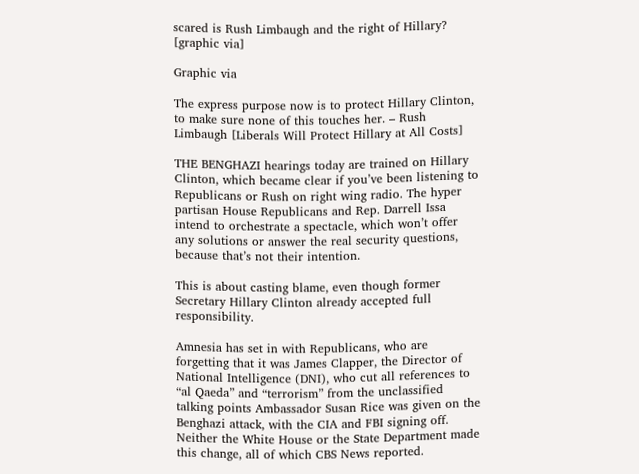scared is Rush Limbaugh and the right of Hillary?  [graphic via]

Graphic via

The express purpose now is to protect Hillary Clinton, to make sure none of this touches her. – Rush Limbaugh [Liberals Will Protect Hillary at All Costs]

THE BENGHAZI hearings today are trained on Hillary Clinton, which became clear if you’ve been listening to Republicans or Rush on right wing radio. The hyper partisan House Republicans and Rep. Darrell Issa intend to orchestrate a spectacle, which won’t offer any solutions or answer the real security questions, because that’s not their intention.

This is about casting blame, even though former Secretary Hillary Clinton already accepted full responsibility.

Amnesia has set in with Republicans, who are forgetting that it was James Clapper, the Director of National Intelligence (DNI), who cut all references to “al Qaeda” and “terrorism” from the unclassified talking points Ambassador Susan Rice was given on the Benghazi attack, with the CIA and FBI signing off. Neither the White House or the State Department made this change, all of which CBS News reported.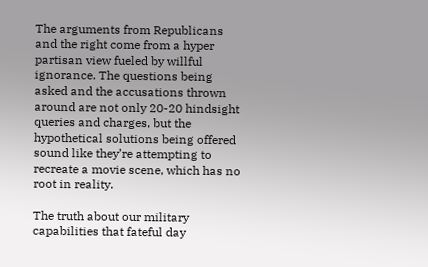The arguments from Republicans and the right come from a hyper partisan view fueled by willful ignorance. The questions being asked and the accusations thrown around are not only 20-20 hindsight queries and charges, but the hypothetical solutions being offered sound like they’re attempting to recreate a movie scene, which has no root in reality.

The truth about our military capabilities that fateful day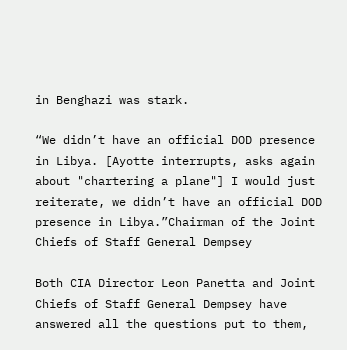in Benghazi was stark.

“We didn’t have an official DOD presence in Libya. [Ayotte interrupts, asks again about "chartering a plane"] I would just reiterate, we didn’t have an official DOD presence in Libya.”Chairman of the Joint Chiefs of Staff General Dempsey

Both CIA Director Leon Panetta and Joint Chiefs of Staff General Dempsey have answered all the questions put to them,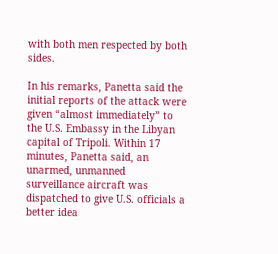with both men respected by both sides.

In his remarks, Panetta said the initial reports of the attack were given “almost immediately” to the U.S. Embassy in the Libyan capital of Tripoli. Within 17 minutes, Panetta said, an unarmed, unmanned surveillance aircraft was dispatched to give U.S. officials a better idea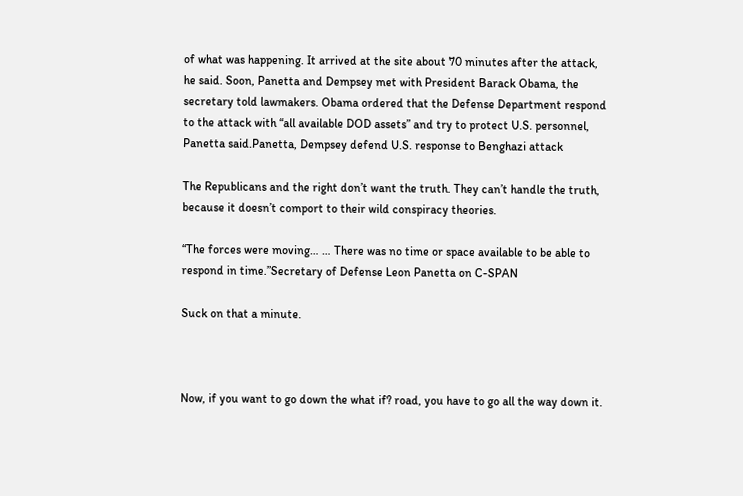of what was happening. It arrived at the site about 70 minutes after the attack, he said. Soon, Panetta and Dempsey met with President Barack Obama, the secretary told lawmakers. Obama ordered that the Defense Department respond to the attack with “all available DOD assets” and try to protect U.S. personnel, Panetta said.Panetta, Dempsey defend U.S. response to Benghazi attack

The Republicans and the right don’t want the truth. They can’t handle the truth, because it doesn’t comport to their wild conspiracy theories.

“The forces were moving… … There was no time or space available to be able to respond in time.”Secretary of Defense Leon Panetta on C-SPAN

Suck on that a minute.



Now, if you want to go down the what if? road, you have to go all the way down it.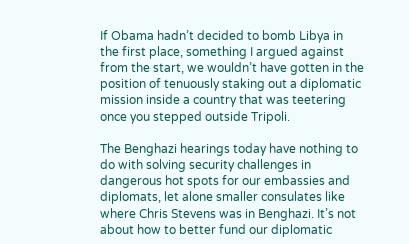If Obama hadn’t decided to bomb Libya in the first place, something I argued against from the start, we wouldn’t have gotten in the position of tenuously staking out a diplomatic mission inside a country that was teetering once you stepped outside Tripoli.

The Benghazi hearings today have nothing to do with solving security challenges in dangerous hot spots for our embassies and diplomats, let alone smaller consulates like where Chris Stevens was in Benghazi. It’s not about how to better fund our diplomatic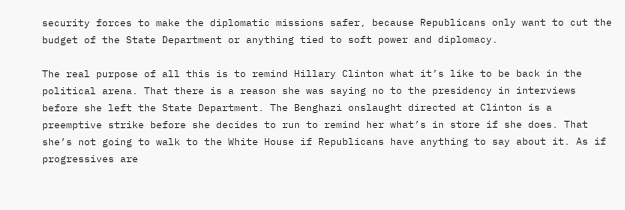security forces to make the diplomatic missions safer, because Republicans only want to cut the budget of the State Department or anything tied to soft power and diplomacy.

The real purpose of all this is to remind Hillary Clinton what it’s like to be back in the political arena. That there is a reason she was saying no to the presidency in interviews before she left the State Department. The Benghazi onslaught directed at Clinton is a preemptive strike before she decides to run to remind her what’s in store if she does. That she’s not going to walk to the White House if Republicans have anything to say about it. As if progressives are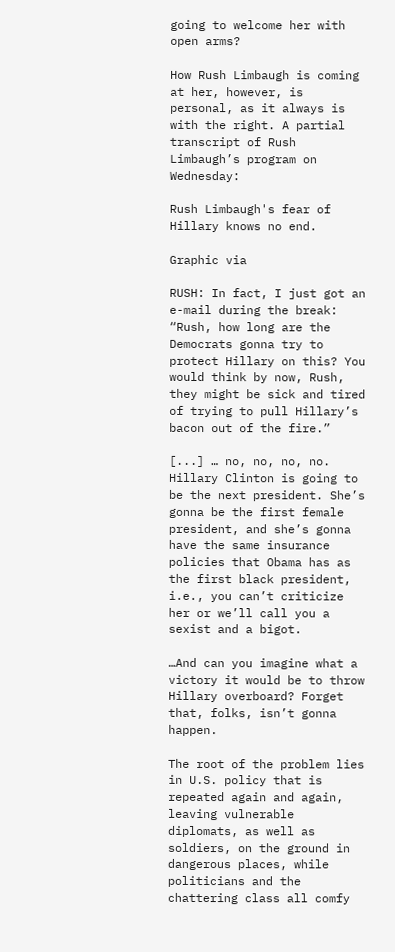going to welcome her with open arms?

How Rush Limbaugh is coming at her, however, is personal, as it always is with the right. A partial transcript of Rush Limbaugh’s program on Wednesday:

Rush Limbaugh's fear of Hillary knows no end.

Graphic via

RUSH: In fact, I just got an e-mail during the break: “Rush, how long are the Democrats gonna try to protect Hillary on this? You would think by now, Rush, they might be sick and tired of trying to pull Hillary’s bacon out of the fire.”

[...] … no, no, no, no. Hillary Clinton is going to be the next president. She’s gonna be the first female president, and she’s gonna have the same insurance policies that Obama has as the first black president, i.e., you can’t criticize her or we’ll call you a sexist and a bigot.

…And can you imagine what a victory it would be to throw Hillary overboard? Forget that, folks, isn’t gonna happen.

The root of the problem lies in U.S. policy that is repeated again and again, leaving vulnerable diplomats, as well as soldiers, on the ground in dangerous places, while politicians and the chattering class all comfy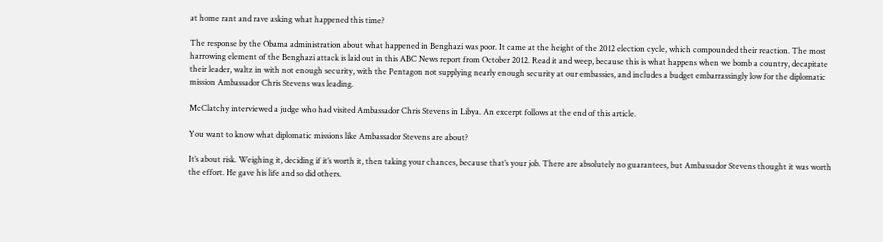at home rant and rave asking what happened this time?

The response by the Obama administration about what happened in Benghazi was poor. It came at the height of the 2012 election cycle, which compounded their reaction. The most harrowing element of the Benghazi attack is laid out in this ABC News report from October 2012. Read it and weep, because this is what happens when we bomb a country, decapitate their leader, waltz in with not enough security, with the Pentagon not supplying nearly enough security at our embassies, and includes a budget embarrassingly low for the diplomatic mission Ambassador Chris Stevens was leading.

McClatchy interviewed a judge who had visited Ambassador Chris Stevens in Libya. An excerpt follows at the end of this article.

You want to know what diplomatic missions like Ambassador Stevens are about?

It’s about risk. Weighing it, deciding if it’s worth it, then taking your chances, because that’s your job. There are absolutely no guarantees, but Ambassador Stevens thought it was worth the effort. He gave his life and so did others.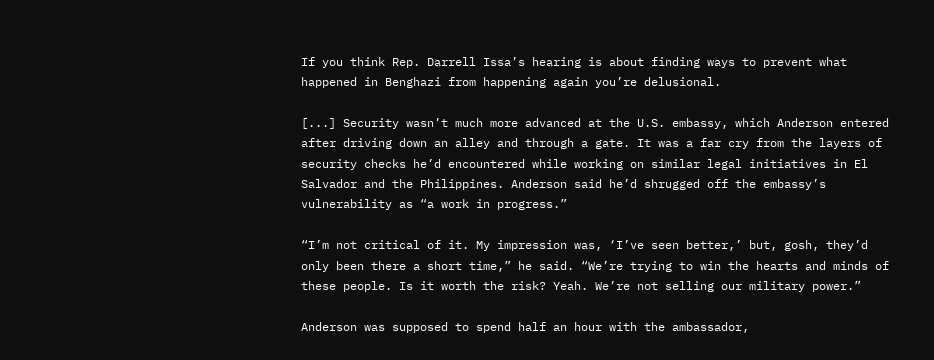If you think Rep. Darrell Issa’s hearing is about finding ways to prevent what happened in Benghazi from happening again you’re delusional.

[...] Security wasn’t much more advanced at the U.S. embassy, which Anderson entered after driving down an alley and through a gate. It was a far cry from the layers of security checks he’d encountered while working on similar legal initiatives in El Salvador and the Philippines. Anderson said he’d shrugged off the embassy’s vulnerability as “a work in progress.”

“I’m not critical of it. My impression was, ‘I’ve seen better,’ but, gosh, they’d only been there a short time,” he said. “We’re trying to win the hearts and minds of these people. Is it worth the risk? Yeah. We’re not selling our military power.”

Anderson was supposed to spend half an hour with the ambassador,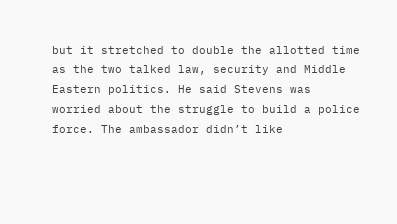but it stretched to double the allotted time as the two talked law, security and Middle Eastern politics. He said Stevens was worried about the struggle to build a police force. The ambassador didn’t like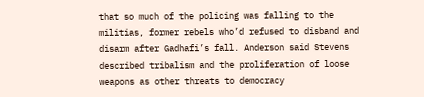that so much of the policing was falling to the militias, former rebels who’d refused to disband and disarm after Gadhafi’s fall. Anderson said Stevens described tribalism and the proliferation of loose weapons as other threats to democracy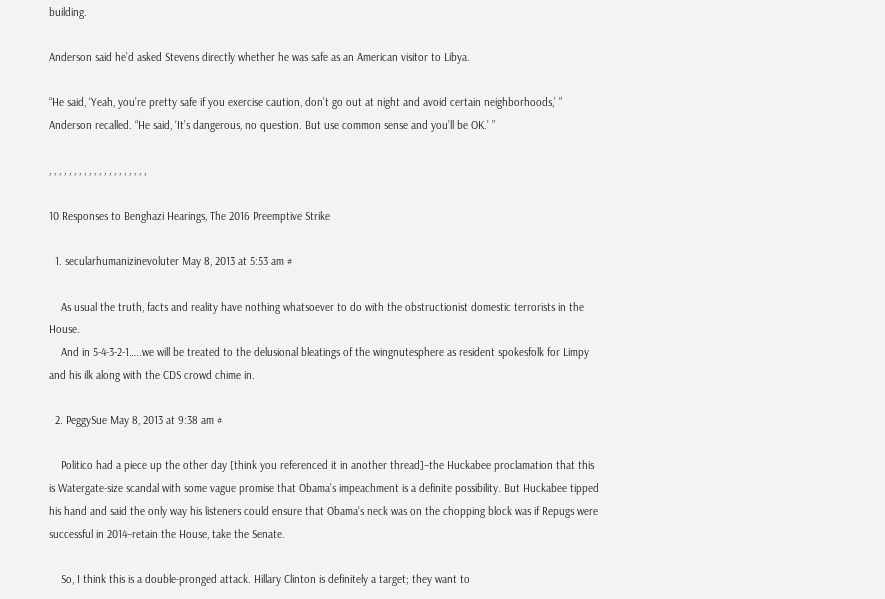building.

Anderson said he’d asked Stevens directly whether he was safe as an American visitor to Libya.

“He said, ‘Yeah, you’re pretty safe if you exercise caution, don’t go out at night and avoid certain neighborhoods,’ ” Anderson recalled. “He said, ‘It’s dangerous, no question. But use common sense and you’ll be OK.’ ”

, , , , , , , , , , , , , , , , , , , ,

10 Responses to Benghazi Hearings, The 2016 Preemptive Strike

  1. secularhumanizinevoluter May 8, 2013 at 5:53 am #

    As usual the truth, facts and reality have nothing whatsoever to do with the obstructionist domestic terrorists in the House.
    And in 5-4-3-2-1…..we will be treated to the delusional bleatings of the wingnutesphere as resident spokesfolk for Limpy and his ilk along with the CDS crowd chime in.

  2. PeggySue May 8, 2013 at 9:38 am #

    Politico had a piece up the other day [think you referenced it in another thread]–the Huckabee proclamation that this is Watergate-size scandal with some vague promise that Obama’s impeachment is a definite possibility. But Huckabee tipped his hand and said the only way his listeners could ensure that Obama’s neck was on the chopping block was if Repugs were successful in 2014–retain the House, take the Senate.

    So, I think this is a double-pronged attack. Hillary Clinton is definitely a target; they want to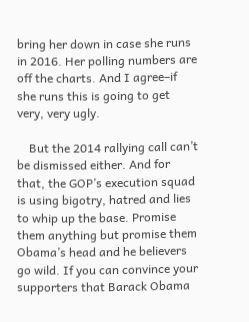bring her down in case she runs in 2016. Her polling numbers are off the charts. And I agree–if she runs this is going to get very, very ugly.

    But the 2014 rallying call can’t be dismissed either. And for that, the GOP’s execution squad is using bigotry, hatred and lies to whip up the base. Promise them anything but promise them Obama’s head and he believers go wild. If you can convince your supporters that Barack Obama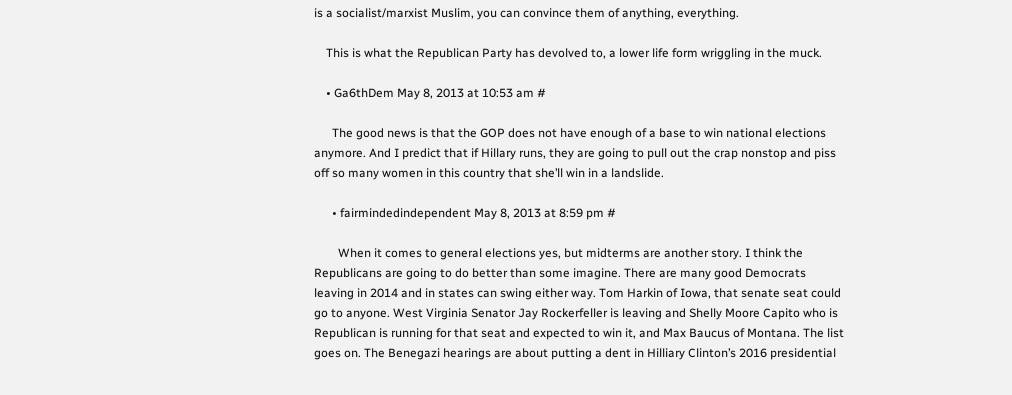is a socialist/marxist Muslim, you can convince them of anything, everything.

    This is what the Republican Party has devolved to, a lower life form wriggling in the muck.

    • Ga6thDem May 8, 2013 at 10:53 am #

      The good news is that the GOP does not have enough of a base to win national elections anymore. And I predict that if Hillary runs, they are going to pull out the crap nonstop and piss off so many women in this country that she’ll win in a landslide.

      • fairmindedindependent May 8, 2013 at 8:59 pm #

        When it comes to general elections yes, but midterms are another story. I think the Republicans are going to do better than some imagine. There are many good Democrats leaving in 2014 and in states can swing either way. Tom Harkin of Iowa, that senate seat could go to anyone. West Virginia Senator Jay Rockerfeller is leaving and Shelly Moore Capito who is Republican is running for that seat and expected to win it, and Max Baucus of Montana. The list goes on. The Benegazi hearings are about putting a dent in Hilliary Clinton’s 2016 presidential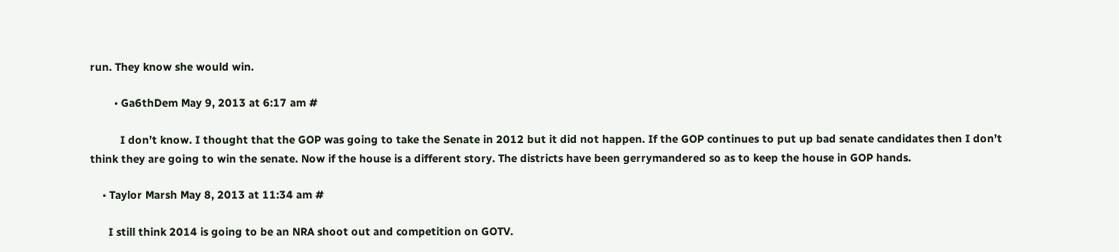run. They know she would win.

        • Ga6thDem May 9, 2013 at 6:17 am #

          I don’t know. I thought that the GOP was going to take the Senate in 2012 but it did not happen. If the GOP continues to put up bad senate candidates then I don’t think they are going to win the senate. Now if the house is a different story. The districts have been gerrymandered so as to keep the house in GOP hands.

    • Taylor Marsh May 8, 2013 at 11:34 am #

      I still think 2014 is going to be an NRA shoot out and competition on GOTV.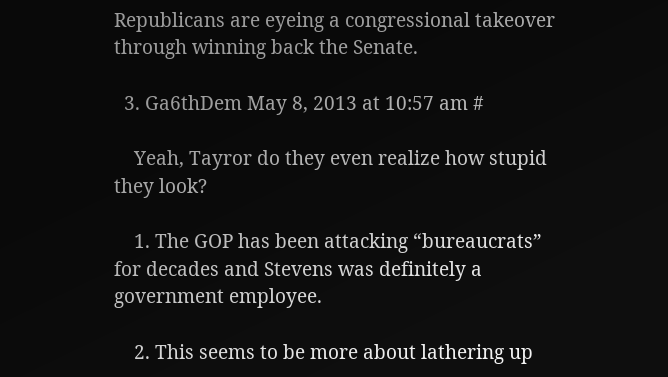Republicans are eyeing a congressional takeover through winning back the Senate.

  3. Ga6thDem May 8, 2013 at 10:57 am #

    Yeah, Tayror do they even realize how stupid they look?

    1. The GOP has been attacking “bureaucrats” for decades and Stevens was definitely a government employee.

    2. This seems to be more about lathering up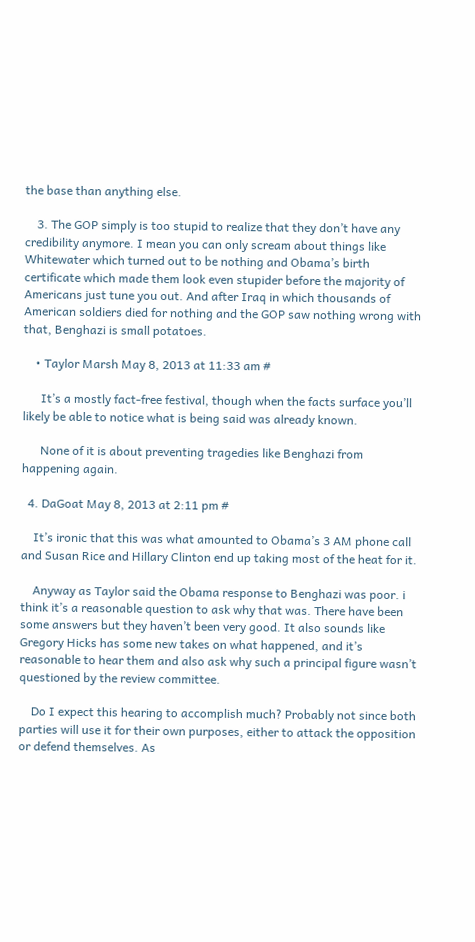the base than anything else.

    3. The GOP simply is too stupid to realize that they don’t have any credibility anymore. I mean you can only scream about things like Whitewater which turned out to be nothing and Obama’s birth certificate which made them look even stupider before the majority of Americans just tune you out. And after Iraq in which thousands of American soldiers died for nothing and the GOP saw nothing wrong with that, Benghazi is small potatoes.

    • Taylor Marsh May 8, 2013 at 11:33 am #

      It’s a mostly fact-free festival, though when the facts surface you’ll likely be able to notice what is being said was already known.

      None of it is about preventing tragedies like Benghazi from happening again.

  4. DaGoat May 8, 2013 at 2:11 pm #

    It’s ironic that this was what amounted to Obama’s 3 AM phone call and Susan Rice and Hillary Clinton end up taking most of the heat for it.

    Anyway as Taylor said the Obama response to Benghazi was poor. i think it’s a reasonable question to ask why that was. There have been some answers but they haven’t been very good. It also sounds like Gregory Hicks has some new takes on what happened, and it’s reasonable to hear them and also ask why such a principal figure wasn’t questioned by the review committee.

    Do I expect this hearing to accomplish much? Probably not since both parties will use it for their own purposes, either to attack the opposition or defend themselves. As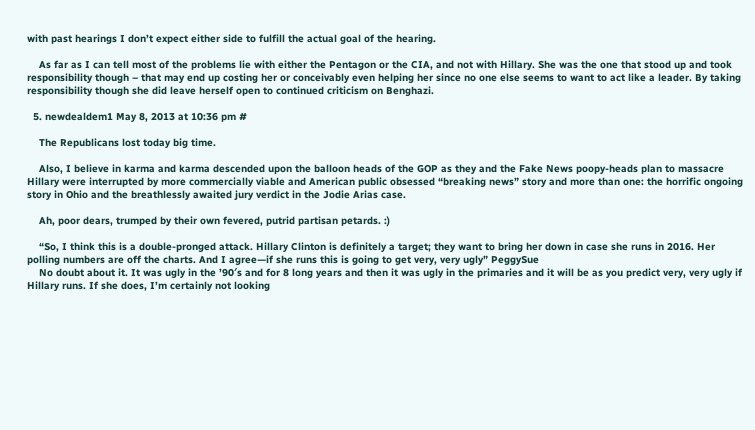with past hearings I don’t expect either side to fulfill the actual goal of the hearing.

    As far as I can tell most of the problems lie with either the Pentagon or the CIA, and not with Hillary. She was the one that stood up and took responsibility though – that may end up costing her or conceivably even helping her since no one else seems to want to act like a leader. By taking responsibility though she did leave herself open to continued criticism on Benghazi.

  5. newdealdem1 May 8, 2013 at 10:36 pm #

    The Republicans lost today big time.

    Also, I believe in karma and karma descended upon the balloon heads of the GOP as they and the Fake News poopy-heads plan to massacre Hillary were interrupted by more commercially viable and American public obsessed “breaking news” story and more than one: the horrific ongoing story in Ohio and the breathlessly awaited jury verdict in the Jodie Arias case.

    Ah, poor dears, trumped by their own fevered, putrid partisan petards. :)

    “So, I think this is a double-pronged attack. Hillary Clinton is definitely a target; they want to bring her down in case she runs in 2016. Her polling numbers are off the charts. And I agree—if she runs this is going to get very, very ugly” PeggySue
    No doubt about it. It was ugly in the ’90′s and for 8 long years and then it was ugly in the primaries and it will be as you predict very, very ugly if Hillary runs. If she does, I’m certainly not looking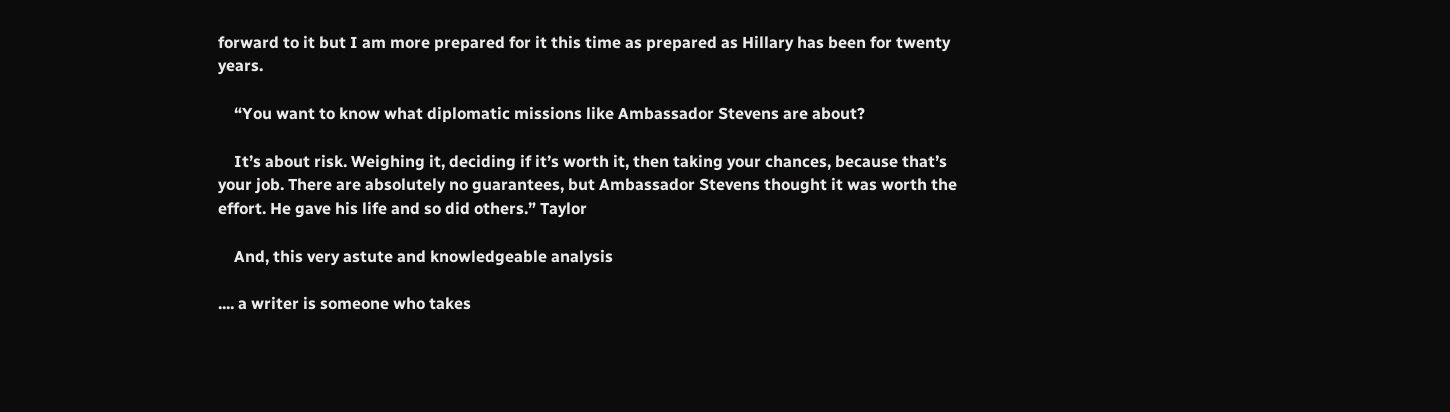forward to it but I am more prepared for it this time as prepared as Hillary has been for twenty years.

    “You want to know what diplomatic missions like Ambassador Stevens are about?

    It’s about risk. Weighing it, deciding if it’s worth it, then taking your chances, because that’s your job. There are absolutely no guarantees, but Ambassador Stevens thought it was worth the effort. He gave his life and so did others.” Taylor

    And, this very astute and knowledgeable analysis

.... a writer is someone who takes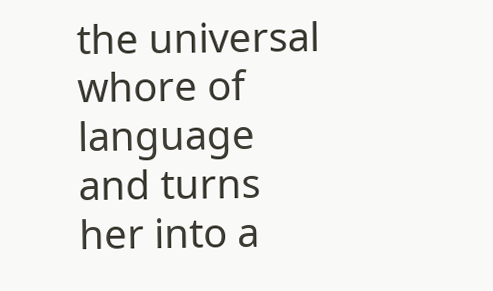the universal whore of language
and turns her into a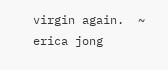virgin again.  ~ erica jong